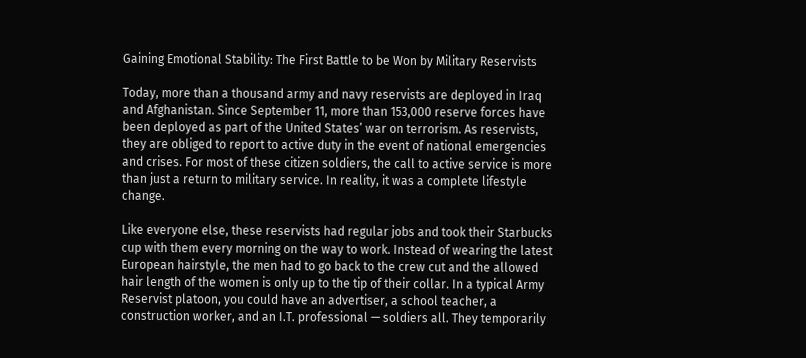Gaining Emotional Stability: The First Battle to be Won by Military Reservists

Today, more than a thousand army and navy reservists are deployed in Iraq and Afghanistan. Since September 11, more than 153,000 reserve forces have been deployed as part of the United States’ war on terrorism. As reservists, they are obliged to report to active duty in the event of national emergencies and crises. For most of these citizen soldiers, the call to active service is more than just a return to military service. In reality, it was a complete lifestyle change.

Like everyone else, these reservists had regular jobs and took their Starbucks cup with them every morning on the way to work. Instead of wearing the latest European hairstyle, the men had to go back to the crew cut and the allowed hair length of the women is only up to the tip of their collar. In a typical Army Reservist platoon, you could have an advertiser, a school teacher, a construction worker, and an I.T. professional — soldiers all. They temporarily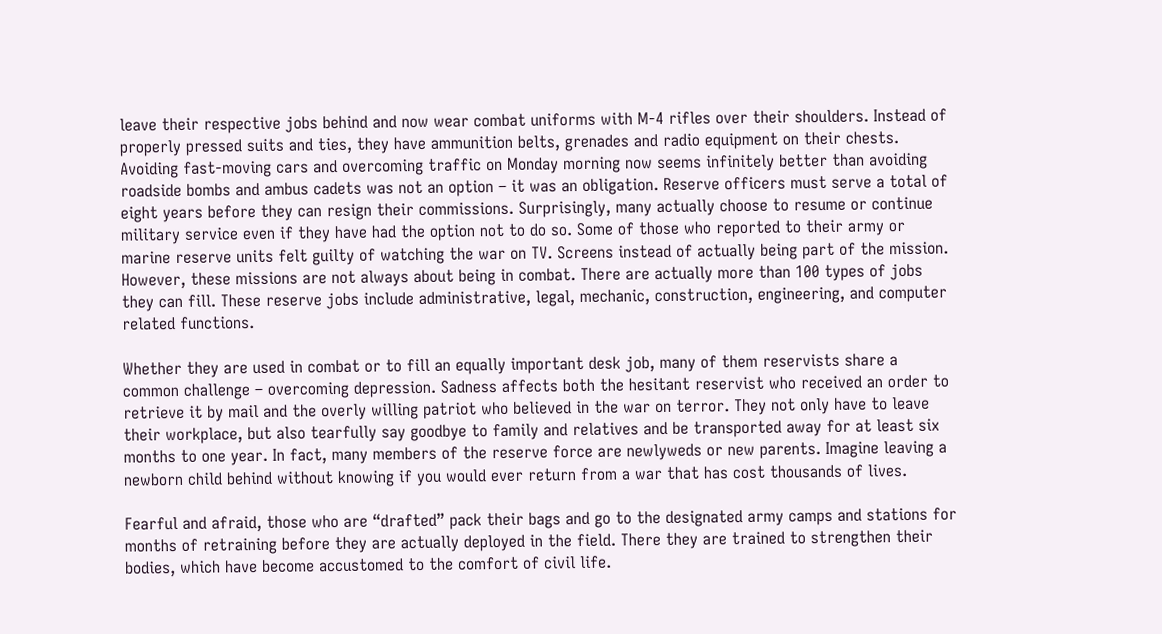leave their respective jobs behind and now wear combat uniforms with M-4 rifles over their shoulders. Instead of properly pressed suits and ties, they have ammunition belts, grenades and radio equipment on their chests. Avoiding fast-moving cars and overcoming traffic on Monday morning now seems infinitely better than avoiding roadside bombs and ambus cadets was not an option – it was an obligation. Reserve officers must serve a total of eight years before they can resign their commissions. Surprisingly, many actually choose to resume or continue military service even if they have had the option not to do so. Some of those who reported to their army or marine reserve units felt guilty of watching the war on TV. Screens instead of actually being part of the mission. However, these missions are not always about being in combat. There are actually more than 100 types of jobs they can fill. These reserve jobs include administrative, legal, mechanic, construction, engineering, and computer related functions.

Whether they are used in combat or to fill an equally important desk job, many of them reservists share a common challenge – overcoming depression. Sadness affects both the hesitant reservist who received an order to retrieve it by mail and the overly willing patriot who believed in the war on terror. They not only have to leave their workplace, but also tearfully say goodbye to family and relatives and be transported away for at least six months to one year. In fact, many members of the reserve force are newlyweds or new parents. Imagine leaving a newborn child behind without knowing if you would ever return from a war that has cost thousands of lives.

Fearful and afraid, those who are “drafted” pack their bags and go to the designated army camps and stations for months of retraining before they are actually deployed in the field. There they are trained to strengthen their bodies, which have become accustomed to the comfort of civil life.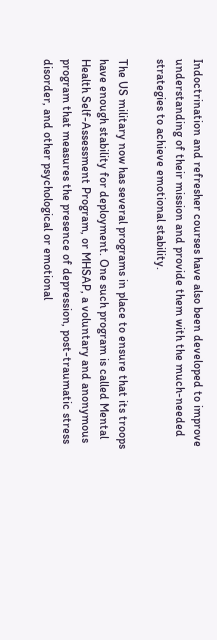Indoctrination and refresher courses have also been developed to improve understanding of their mission and provide them with the much-needed strategies to achieve emotional stability.

The US military now has several programs in place to ensure that its troops have enough stability for deployment. One such program is called Mental Health Self-Assessment Program, or MHSAP, a voluntary and anonymous program that measures the presence of depression, post-traumatic stress disorder, and other psychological or emotional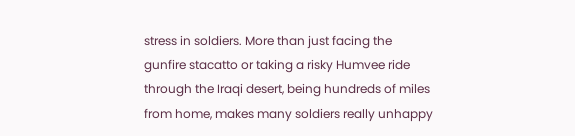stress in soldiers. More than just facing the gunfire stacatto or taking a risky Humvee ride through the Iraqi desert, being hundreds of miles from home, makes many soldiers really unhappy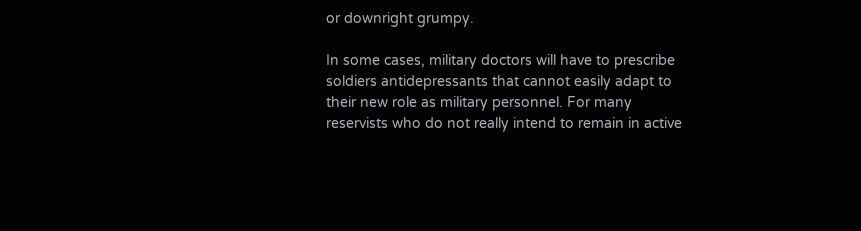or downright grumpy.

In some cases, military doctors will have to prescribe soldiers antidepressants that cannot easily adapt to their new role as military personnel. For many reservists who do not really intend to remain in active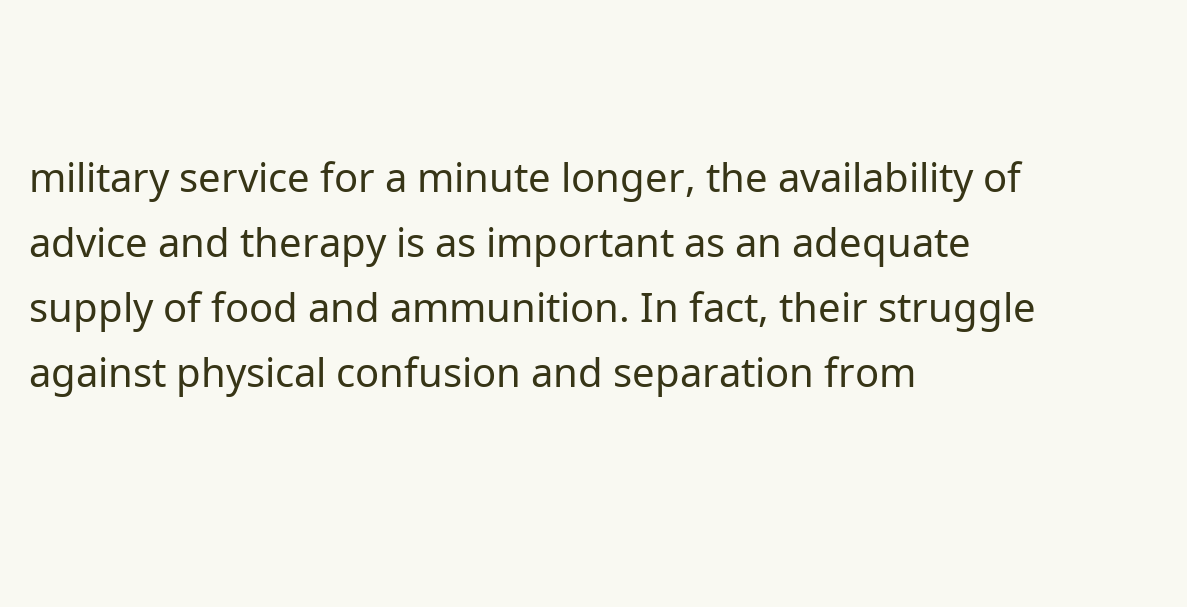military service for a minute longer, the availability of advice and therapy is as important as an adequate supply of food and ammunition. In fact, their struggle against physical confusion and separation from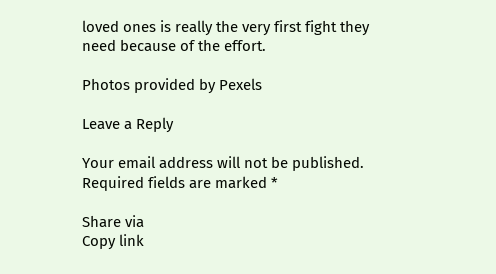loved ones is really the very first fight they need because of the effort.

Photos provided by Pexels

Leave a Reply

Your email address will not be published. Required fields are marked *

Share via
Copy link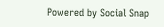Powered by Social Snap